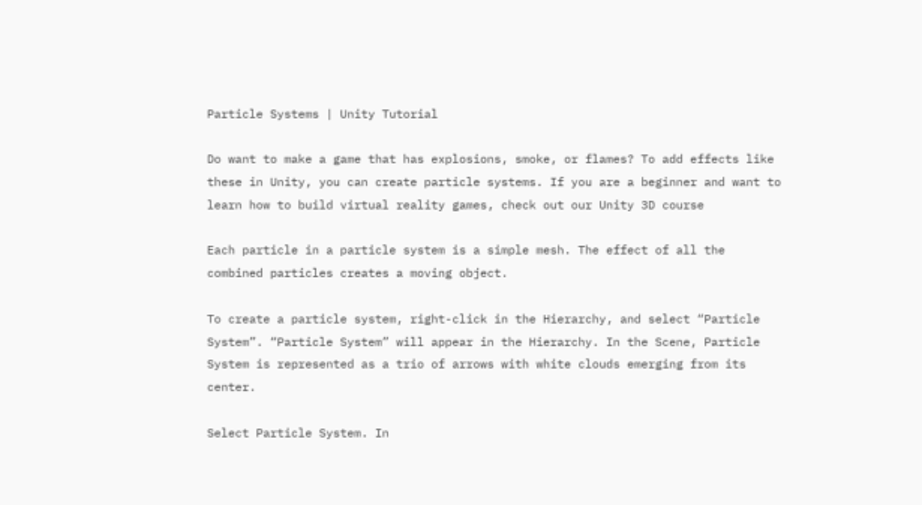Particle Systems | Unity Tutorial

Do want to make a game that has explosions, smoke, or flames? To add effects like these in Unity, you can create particle systems. If you are a beginner and want to learn how to build virtual reality games, check out our Unity 3D course

Each particle in a particle system is a simple mesh. The effect of all the combined particles creates a moving object.

To create a particle system, right-click in the Hierarchy, and select “Particle System”. “Particle System” will appear in the Hierarchy. In the Scene, Particle System is represented as a trio of arrows with white clouds emerging from its center.

Select Particle System. In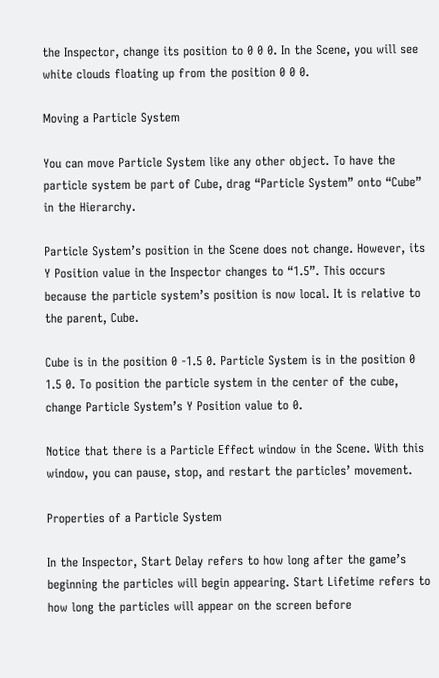the Inspector, change its position to 0 0 0. In the Scene, you will see white clouds floating up from the position 0 0 0.

Moving a Particle System

You can move Particle System like any other object. To have the particle system be part of Cube, drag “Particle System” onto “Cube” in the Hierarchy.

Particle System’s position in the Scene does not change. However, its Y Position value in the Inspector changes to “1.5”. This occurs because the particle system’s position is now local. It is relative to the parent, Cube.

Cube is in the position 0 -1.5 0. Particle System is in the position 0 1.5 0. To position the particle system in the center of the cube, change Particle System’s Y Position value to 0.

Notice that there is a Particle Effect window in the Scene. With this window, you can pause, stop, and restart the particles’ movement.

Properties of a Particle System

In the Inspector, Start Delay refers to how long after the game’s beginning the particles will begin appearing. Start Lifetime refers to how long the particles will appear on the screen before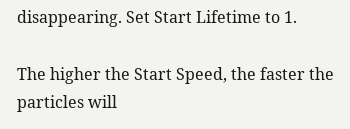disappearing. Set Start Lifetime to 1.

The higher the Start Speed, the faster the particles will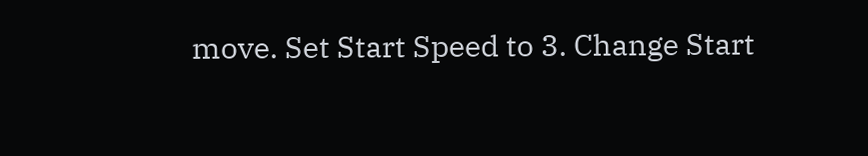move. Set Start Speed to 3. Change Start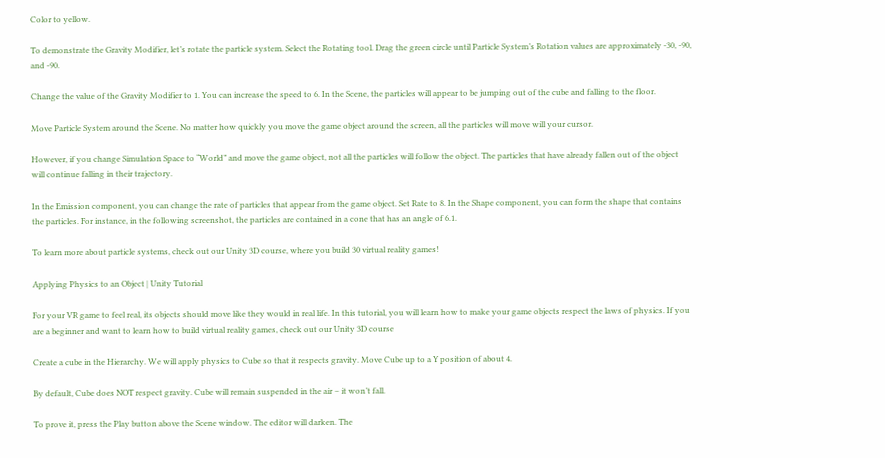Color to yellow.

To demonstrate the Gravity Modifier, let’s rotate the particle system. Select the Rotating tool. Drag the green circle until Particle System’s Rotation values are approximately -30, -90, and -90.

Change the value of the Gravity Modifier to 1. You can increase the speed to 6. In the Scene, the particles will appear to be jumping out of the cube and falling to the floor.

Move Particle System around the Scene. No matter how quickly you move the game object around the screen, all the particles will move will your cursor.

However, if you change Simulation Space to “World” and move the game object, not all the particles will follow the object. The particles that have already fallen out of the object will continue falling in their trajectory.

In the Emission component, you can change the rate of particles that appear from the game object. Set Rate to 8. In the Shape component, you can form the shape that contains the particles. For instance, in the following screenshot, the particles are contained in a cone that has an angle of 6.1.

To learn more about particle systems, check out our Unity 3D course, where you build 30 virtual reality games!

Applying Physics to an Object | Unity Tutorial

For your VR game to feel real, its objects should move like they would in real life. In this tutorial, you will learn how to make your game objects respect the laws of physics. If you are a beginner and want to learn how to build virtual reality games, check out our Unity 3D course

Create a cube in the Hierarchy. We will apply physics to Cube so that it respects gravity. Move Cube up to a Y position of about 4.

By default, Cube does NOT respect gravity. Cube will remain suspended in the air – it won’t fall.

To prove it, press the Play button above the Scene window. The editor will darken. The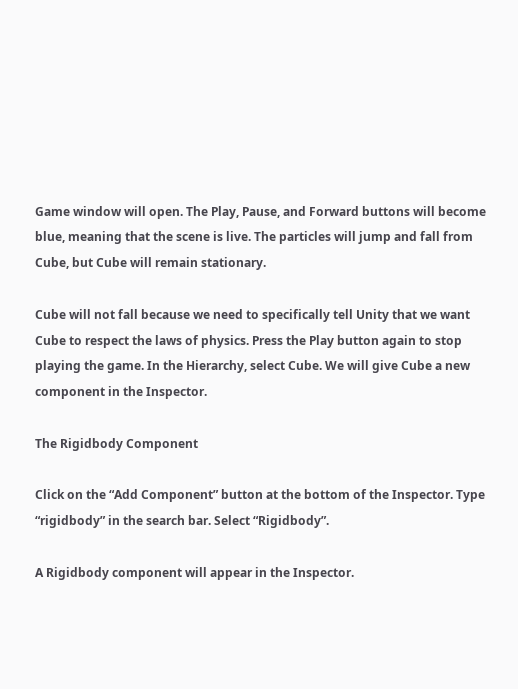Game window will open. The Play, Pause, and Forward buttons will become blue, meaning that the scene is live. The particles will jump and fall from Cube, but Cube will remain stationary.

Cube will not fall because we need to specifically tell Unity that we want Cube to respect the laws of physics. Press the Play button again to stop playing the game. In the Hierarchy, select Cube. We will give Cube a new component in the Inspector.

The Rigidbody Component

Click on the “Add Component” button at the bottom of the Inspector. Type “rigidbody” in the search bar. Select “Rigidbody”.

A Rigidbody component will appear in the Inspector.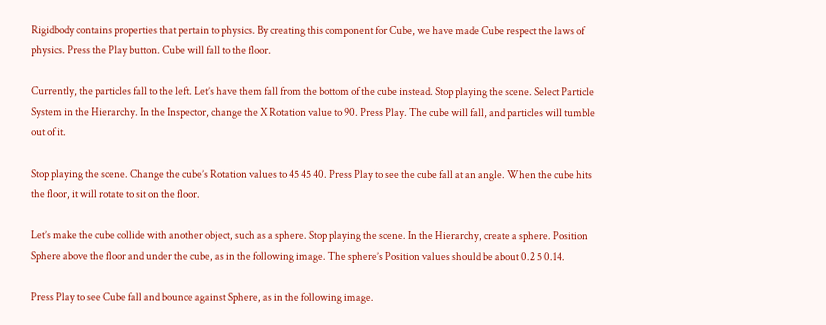Rigidbody contains properties that pertain to physics. By creating this component for Cube, we have made Cube respect the laws of physics. Press the Play button. Cube will fall to the floor.

Currently, the particles fall to the left. Let’s have them fall from the bottom of the cube instead. Stop playing the scene. Select Particle System in the Hierarchy. In the Inspector, change the X Rotation value to 90. Press Play. The cube will fall, and particles will tumble out of it.

Stop playing the scene. Change the cube’s Rotation values to 45 45 40. Press Play to see the cube fall at an angle. When the cube hits the floor, it will rotate to sit on the floor.

Let’s make the cube collide with another object, such as a sphere. Stop playing the scene. In the Hierarchy, create a sphere. Position Sphere above the floor and under the cube, as in the following image. The sphere’s Position values should be about 0.2 5 0.14.

Press Play to see Cube fall and bounce against Sphere, as in the following image.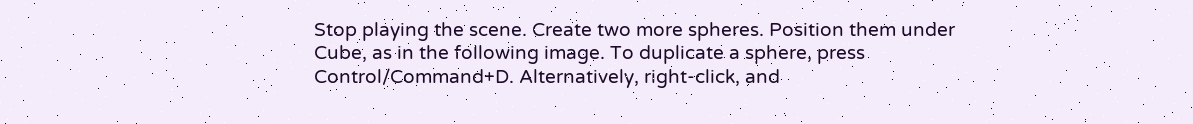Stop playing the scene. Create two more spheres. Position them under Cube, as in the following image. To duplicate a sphere, press Control/Command+D. Alternatively, right-click, and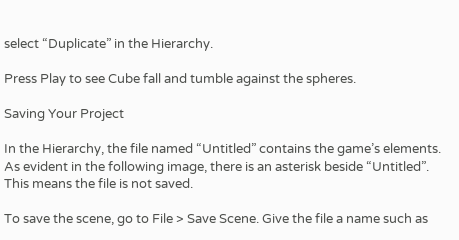select “Duplicate” in the Hierarchy.

Press Play to see Cube fall and tumble against the spheres.

Saving Your Project

In the Hierarchy, the file named “Untitled” contains the game’s elements. As evident in the following image, there is an asterisk beside “Untitled”. This means the file is not saved.

To save the scene, go to File > Save Scene. Give the file a name such as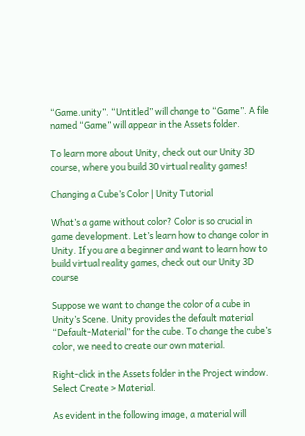“Game.unity”. “Untitled” will change to “Game”. A file named “Game” will appear in the Assets folder.

To learn more about Unity, check out our Unity 3D course, where you build 30 virtual reality games!

Changing a Cube’s Color | Unity Tutorial

What’s a game without color? Color is so crucial in game development. Let’s learn how to change color in Unity. If you are a beginner and want to learn how to build virtual reality games, check out our Unity 3D course

Suppose we want to change the color of a cube in Unity’s Scene. Unity provides the default material “Default-Material” for the cube. To change the cube’s color, we need to create our own material.

Right-click in the Assets folder in the Project window. Select Create > Material.

As evident in the following image, a material will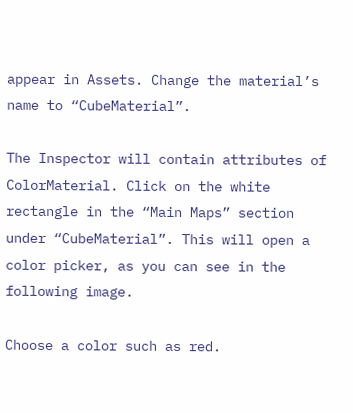appear in Assets. Change the material’s name to “CubeMaterial”.

The Inspector will contain attributes of ColorMaterial. Click on the white rectangle in the “Main Maps” section under “CubeMaterial”. This will open a color picker, as you can see in the following image.

Choose a color such as red.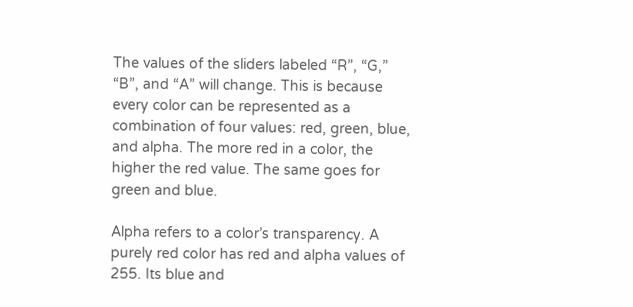The values of the sliders labeled “R”, “G,” “B”, and “A” will change. This is because every color can be represented as a combination of four values: red, green, blue, and alpha. The more red in a color, the higher the red value. The same goes for green and blue.

Alpha refers to a color’s transparency. A purely red color has red and alpha values of 255. Its blue and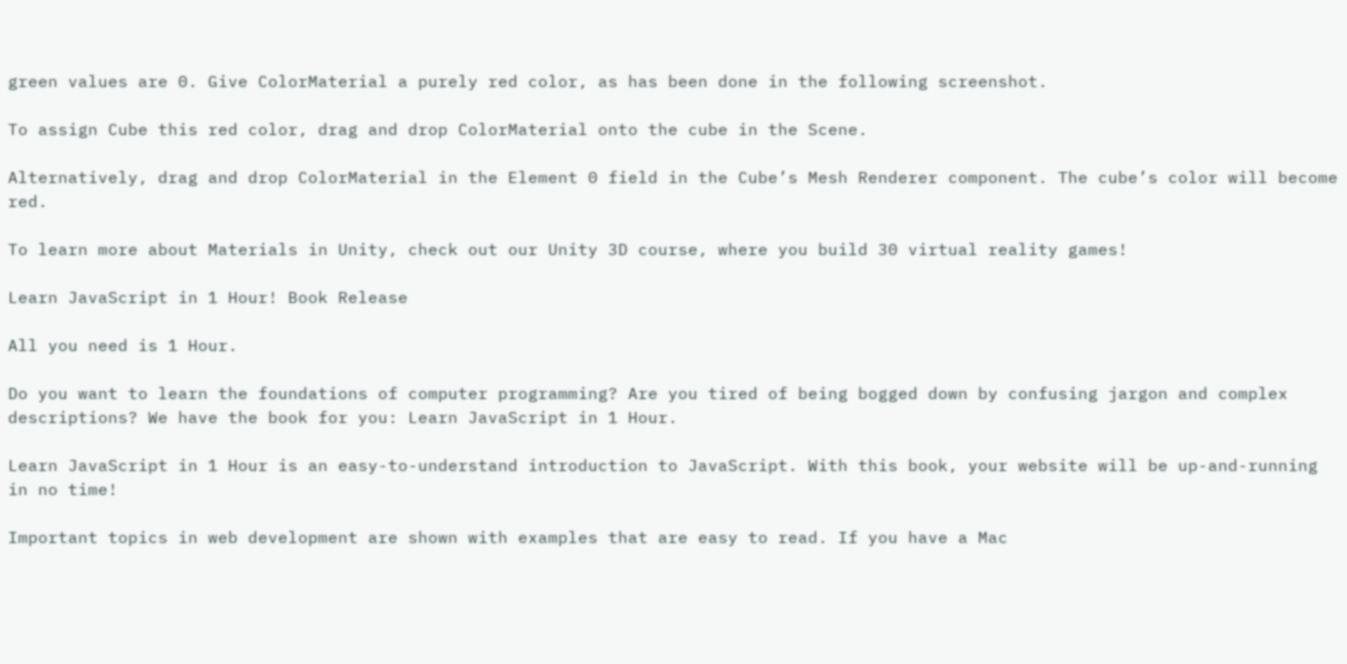green values are 0. Give ColorMaterial a purely red color, as has been done in the following screenshot.

To assign Cube this red color, drag and drop ColorMaterial onto the cube in the Scene.

Alternatively, drag and drop ColorMaterial in the Element 0 field in the Cube’s Mesh Renderer component. The cube’s color will become red.

To learn more about Materials in Unity, check out our Unity 3D course, where you build 30 virtual reality games!

Learn JavaScript in 1 Hour! Book Release

All you need is 1 Hour.

Do you want to learn the foundations of computer programming? Are you tired of being bogged down by confusing jargon and complex descriptions? We have the book for you: Learn JavaScript in 1 Hour.

Learn JavaScript in 1 Hour is an easy-to-understand introduction to JavaScript. With this book, your website will be up-and-running in no time!

Important topics in web development are shown with examples that are easy to read. If you have a Mac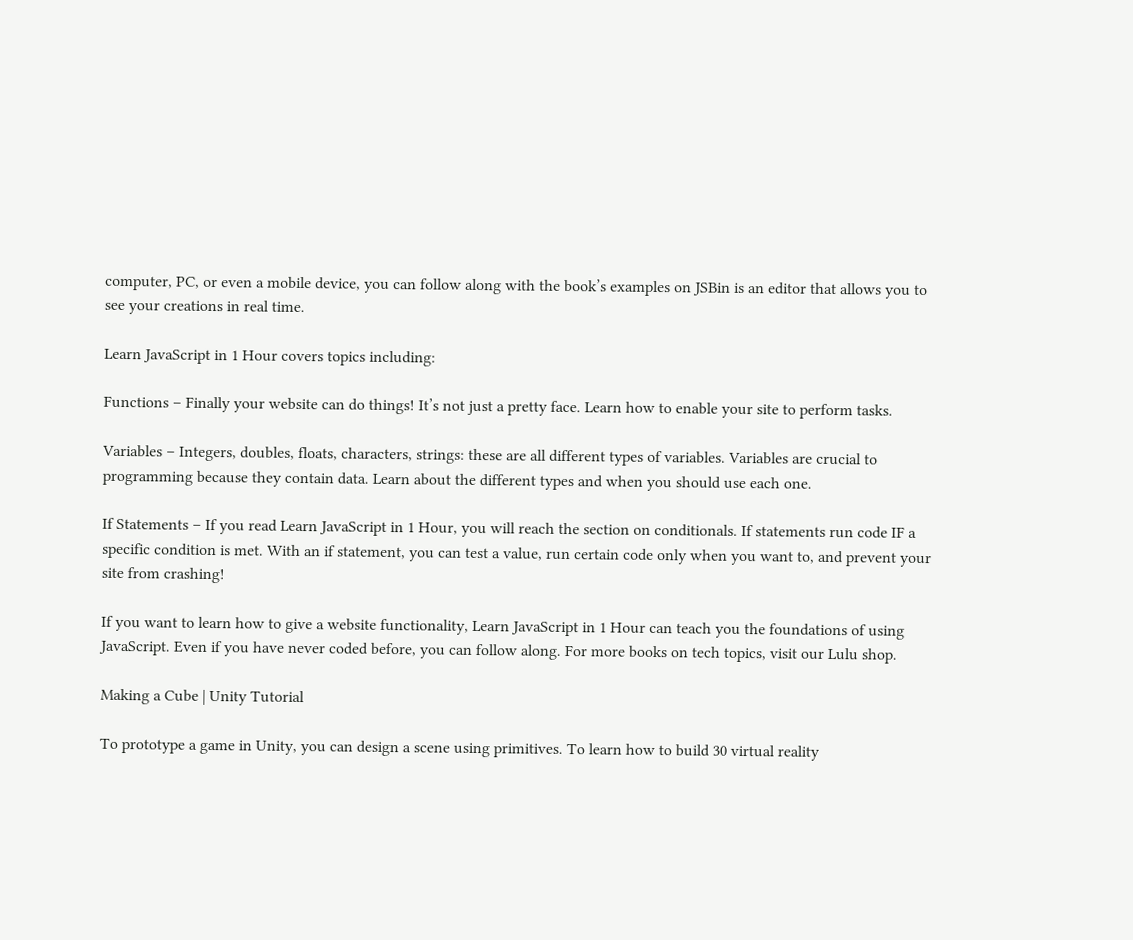computer, PC, or even a mobile device, you can follow along with the book’s examples on JSBin is an editor that allows you to see your creations in real time.

Learn JavaScript in 1 Hour covers topics including:

Functions – Finally your website can do things! It’s not just a pretty face. Learn how to enable your site to perform tasks.

Variables – Integers, doubles, floats, characters, strings: these are all different types of variables. Variables are crucial to programming because they contain data. Learn about the different types and when you should use each one.

If Statements – If you read Learn JavaScript in 1 Hour, you will reach the section on conditionals. If statements run code IF a specific condition is met. With an if statement, you can test a value, run certain code only when you want to, and prevent your site from crashing!

If you want to learn how to give a website functionality, Learn JavaScript in 1 Hour can teach you the foundations of using JavaScript. Even if you have never coded before, you can follow along. For more books on tech topics, visit our Lulu shop.

Making a Cube | Unity Tutorial

To prototype a game in Unity, you can design a scene using primitives. To learn how to build 30 virtual reality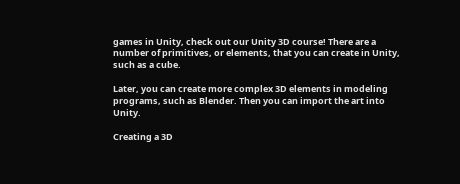games in Unity, check out our Unity 3D course! There are a number of primitives, or elements, that you can create in Unity, such as a cube.

Later, you can create more complex 3D elements in modeling programs, such as Blender. Then you can import the art into Unity.

Creating a 3D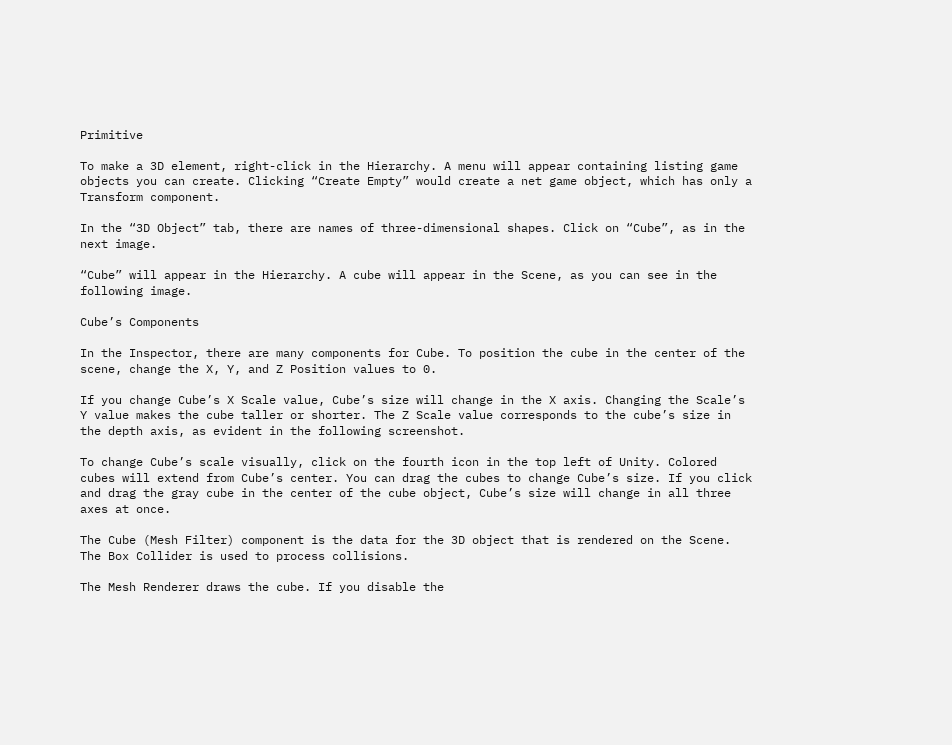Primitive

To make a 3D element, right-click in the Hierarchy. A menu will appear containing listing game objects you can create. Clicking “Create Empty” would create a net game object, which has only a Transform component.

In the “3D Object” tab, there are names of three-dimensional shapes. Click on “Cube”, as in the next image.

“Cube” will appear in the Hierarchy. A cube will appear in the Scene, as you can see in the following image.

Cube’s Components

In the Inspector, there are many components for Cube. To position the cube in the center of the scene, change the X, Y, and Z Position values to 0.

If you change Cube’s X Scale value, Cube’s size will change in the X axis. Changing the Scale’s Y value makes the cube taller or shorter. The Z Scale value corresponds to the cube’s size in the depth axis, as evident in the following screenshot.

To change Cube’s scale visually, click on the fourth icon in the top left of Unity. Colored cubes will extend from Cube’s center. You can drag the cubes to change Cube’s size. If you click and drag the gray cube in the center of the cube object, Cube’s size will change in all three axes at once.

The Cube (Mesh Filter) component is the data for the 3D object that is rendered on the Scene. The Box Collider is used to process collisions.

The Mesh Renderer draws the cube. If you disable the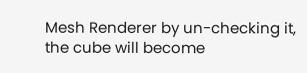Mesh Renderer by un-checking it, the cube will become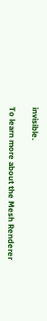invisible.

To learn more about the Mesh Renderer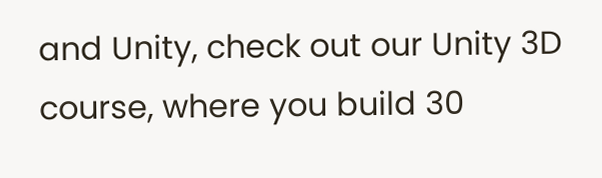and Unity, check out our Unity 3D course, where you build 30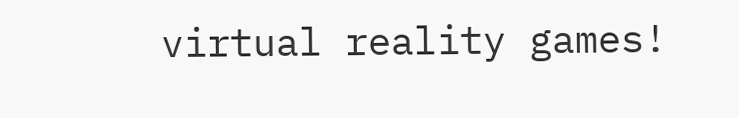virtual reality games!